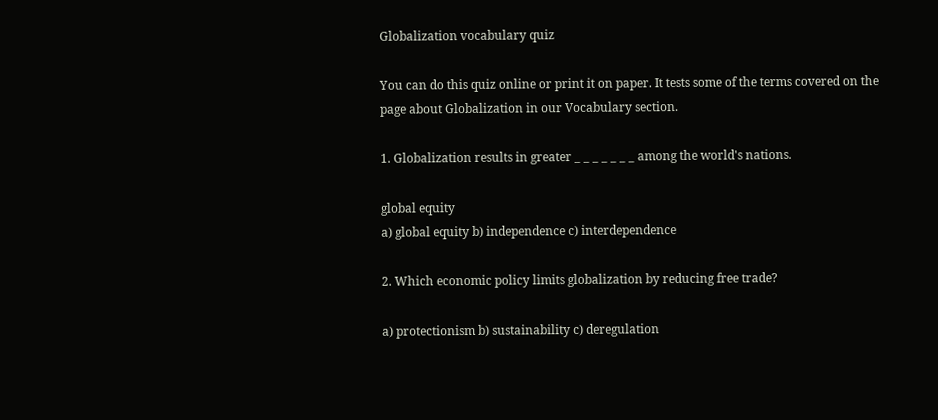Globalization vocabulary quiz

You can do this quiz online or print it on paper. It tests some of the terms covered on the page about Globalization in our Vocabulary section.

1. Globalization results in greater _ _ _ _ _ _ _ among the world's nations.

global equity
a) global equity b) independence c) interdependence

2. Which economic policy limits globalization by reducing free trade?

a) protectionism b) sustainability c) deregulation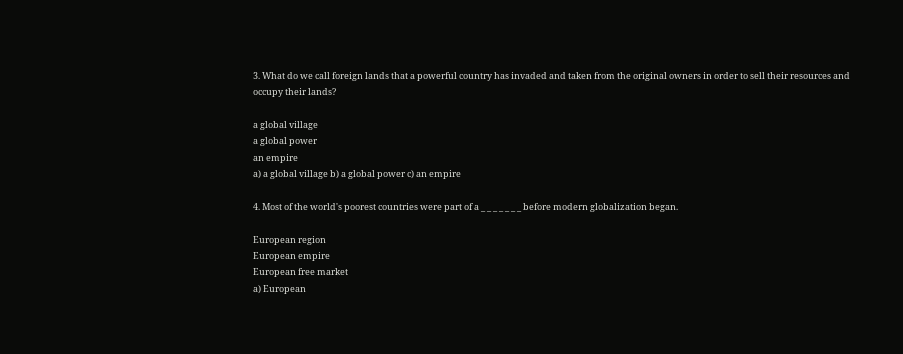3. What do we call foreign lands that a powerful country has invaded and taken from the original owners in order to sell their resources and occupy their lands?

a global village
a global power
an empire
a) a global village b) a global power c) an empire

4. Most of the world's poorest countries were part of a _ _ _ _ _ _ _ before modern globalization began.

European region
European empire
European free market
a) European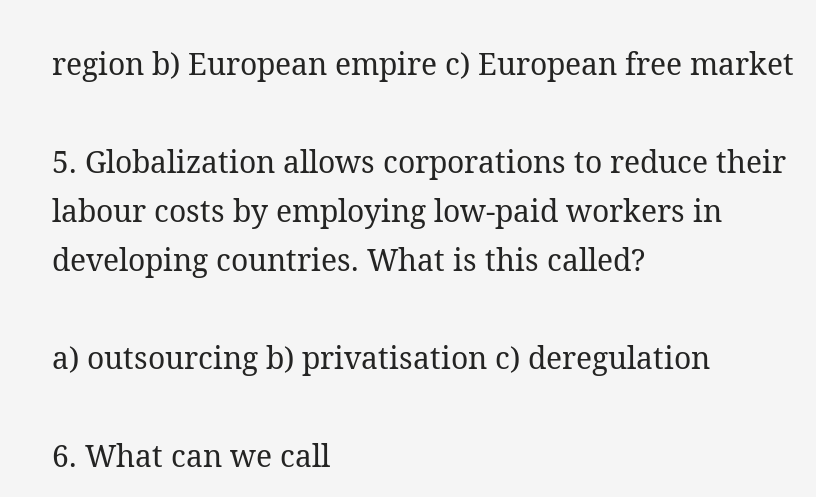region b) European empire c) European free market

5. Globalization allows corporations to reduce their labour costs by employing low-paid workers in developing countries. What is this called?

a) outsourcing b) privatisation c) deregulation

6. What can we call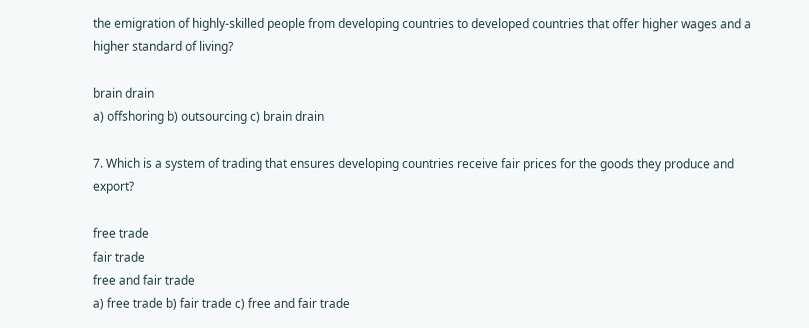the emigration of highly-skilled people from developing countries to developed countries that offer higher wages and a higher standard of living?

brain drain
a) offshoring b) outsourcing c) brain drain

7. Which is a system of trading that ensures developing countries receive fair prices for the goods they produce and export?

free trade
fair trade
free and fair trade
a) free trade b) fair trade c) free and fair trade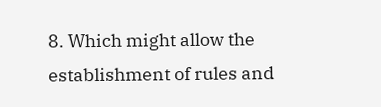8. Which might allow the establishment of rules and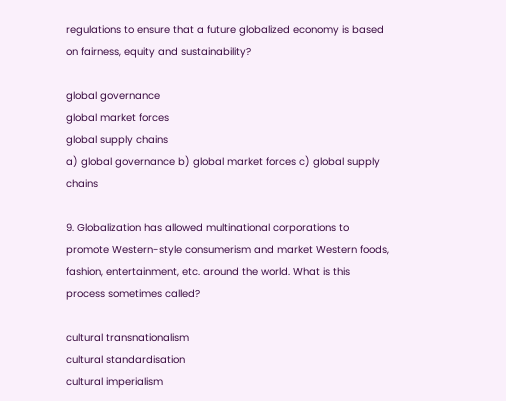regulations to ensure that a future globalized economy is based on fairness, equity and sustainability?

global governance
global market forces
global supply chains
a) global governance b) global market forces c) global supply chains

9. Globalization has allowed multinational corporations to promote Western-style consumerism and market Western foods, fashion, entertainment, etc. around the world. What is this process sometimes called?

cultural transnationalism
cultural standardisation
cultural imperialism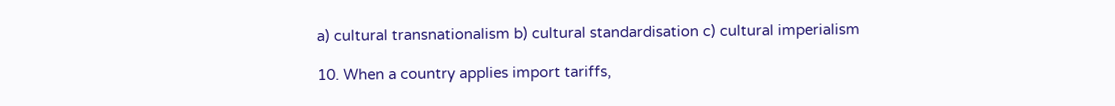a) cultural transnationalism b) cultural standardisation c) cultural imperialism

10. When a country applies import tariffs,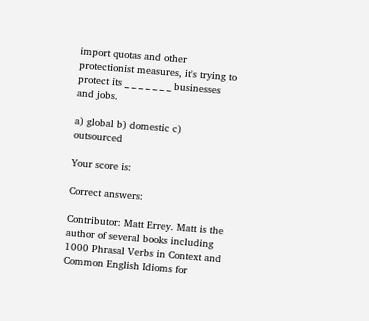import quotas and other protectionist measures, it's trying to protect its _ _ _ _ _ _ _ businesses and jobs.

a) global b) domestic c) outsourced

Your score is:

Correct answers:

Contributor: Matt Errey. Matt is the author of several books including 1000 Phrasal Verbs in Context and Common English Idioms for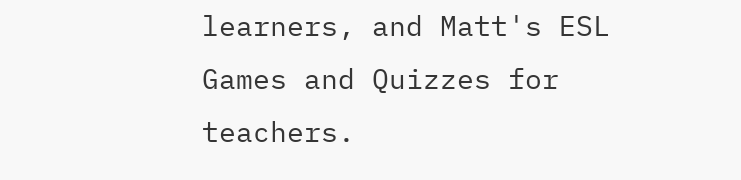learners, and Matt's ESL Games and Quizzes for teachers.